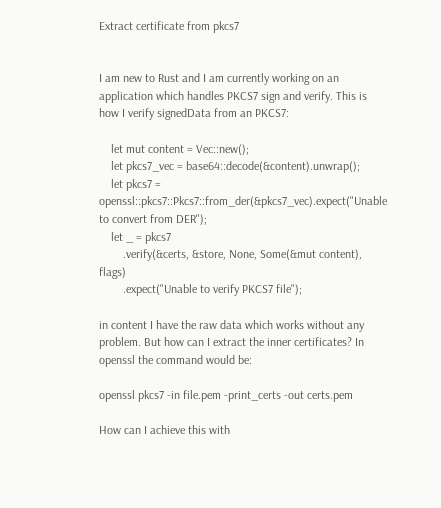Extract certificate from pkcs7


I am new to Rust and I am currently working on an application which handles PKCS7 sign and verify. This is how I verify signedData from an PKCS7:

    let mut content = Vec::new();
    let pkcs7_vec = base64::decode(&content).unwrap();
    let pkcs7 = openssl::pkcs7::Pkcs7::from_der(&pkcs7_vec).expect("Unable to convert from DER");
    let _ = pkcs7
        .verify(&certs, &store, None, Some(&mut content), flags)
        .expect("Unable to verify PKCS7 file");

in content I have the raw data which works without any problem. But how can I extract the inner certificates? In openssl the command would be:

openssl pkcs7 -in file.pem -print_certs -out certs.pem

How can I achieve this with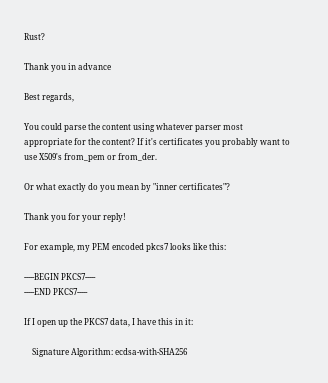Rust?

Thank you in advance

Best regards,

You could parse the content using whatever parser most appropriate for the content? If it's certificates you probably want to use X509's from_pem or from_der.

Or what exactly do you mean by "inner certificates"?

Thank you for your reply!

For example, my PEM encoded pkcs7 looks like this:

-----BEGIN PKCS7-----
-----END PKCS7-----

If I open up the PKCS7 data, I have this in it:

    Signature Algorithm: ecdsa-with-SHA256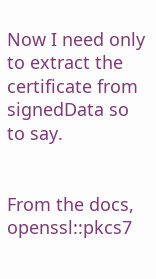Now I need only to extract the certificate from signedData so to say.


From the docs, openssl::pkcs7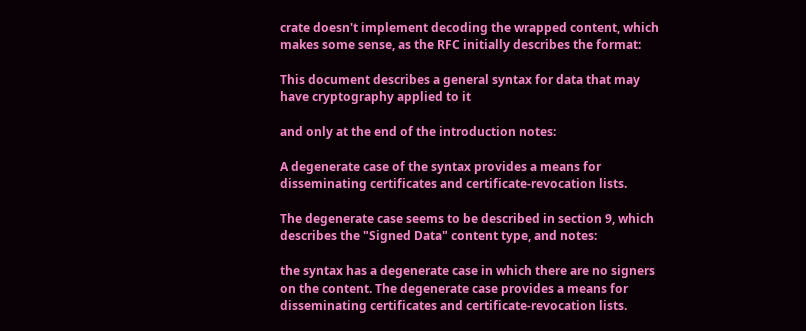crate doesn't implement decoding the wrapped content, which makes some sense, as the RFC initially describes the format:

This document describes a general syntax for data that may have cryptography applied to it

and only at the end of the introduction notes:

A degenerate case of the syntax provides a means for disseminating certificates and certificate-revocation lists.

The degenerate case seems to be described in section 9, which describes the "Signed Data" content type, and notes:

the syntax has a degenerate case in which there are no signers on the content. The degenerate case provides a means for disseminating certificates and certificate-revocation lists.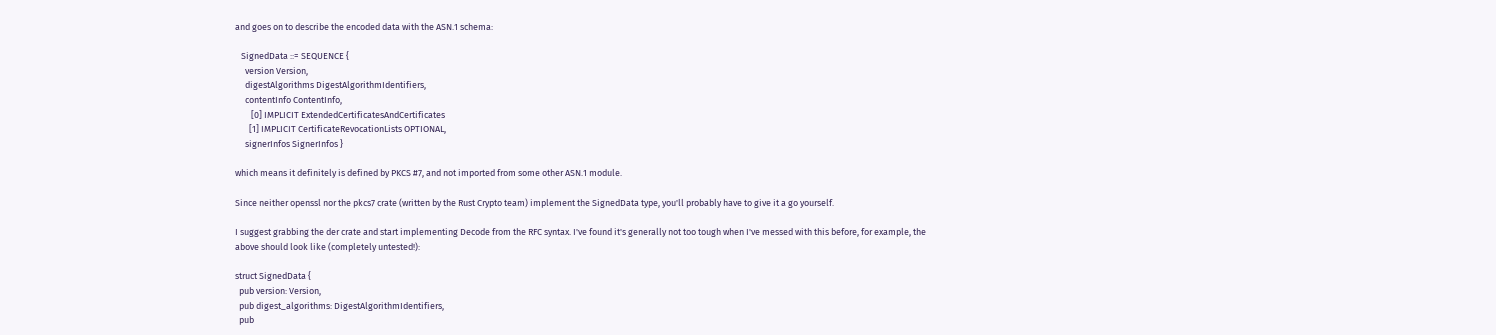and goes on to describe the encoded data with the ASN.1 schema:

   SignedData ::= SEQUENCE {
     version Version,
     digestAlgorithms DigestAlgorithmIdentifiers,
     contentInfo ContentInfo,
        [0] IMPLICIT ExtendedCertificatesAndCertificates
       [1] IMPLICIT CertificateRevocationLists OPTIONAL,
     signerInfos SignerInfos }

which means it definitely is defined by PKCS #7, and not imported from some other ASN.1 module.

Since neither openssl nor the pkcs7 crate (written by the Rust Crypto team) implement the SignedData type, you'll probably have to give it a go yourself.

I suggest grabbing the der crate and start implementing Decode from the RFC syntax. I've found it's generally not too tough when I've messed with this before, for example, the above should look like (completely untested!):

struct SignedData {
  pub version: Version,
  pub digest_algorithms: DigestAlgorithmIdentifiers,
  pub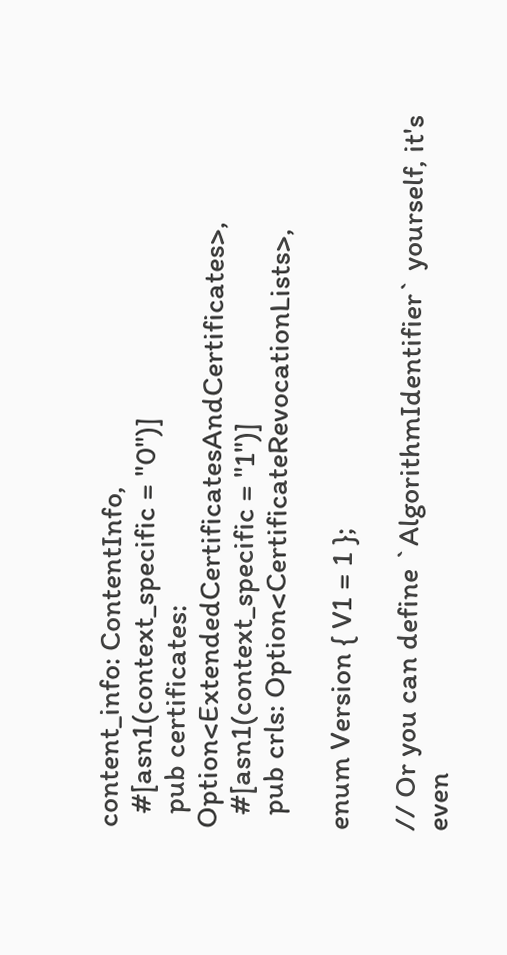content_info: ContentInfo,
  #[asn1(context_specific = "0")]
  pub certificates: Option<ExtendedCertificatesAndCertificates>,
  #[asn1(context_specific = "1")]
  pub crls: Option<CertificateRevocationLists>,

enum Version { V1 = 1 };

// Or you can define `AlgorithmIdentifier` yourself, it's even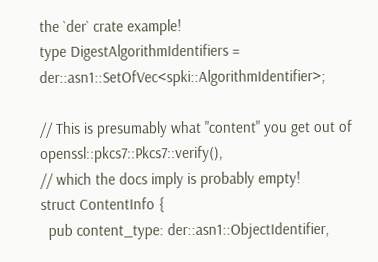the `der` crate example!
type DigestAlgorithmIdentifiers = der::asn1::SetOfVec<spki::AlgorithmIdentifier>;

// This is presumably what "content" you get out of openssl::pkcs7::Pkcs7::verify(),
// which the docs imply is probably empty!
struct ContentInfo {
  pub content_type: der::asn1::ObjectIdentifier,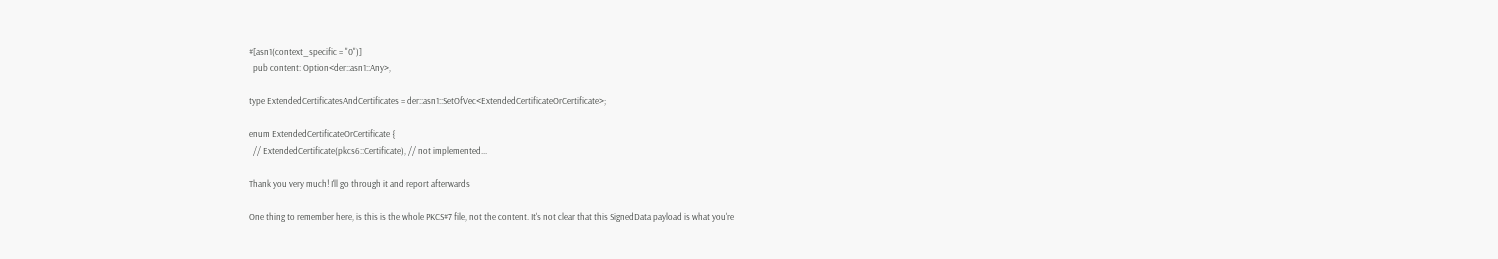#[asn1(context_specific = "0")]
  pub content: Option<der::asn1::Any>,

type ExtendedCertificatesAndCertificates = der::asn1::SetOfVec<ExtendedCertificateOrCertificate>;

enum ExtendedCertificateOrCertificate {
  // ExtendedCertificate(pkcs6::Certificate), // not implemented...

Thank you very much! I'll go through it and report afterwards

One thing to remember here, is this is the whole PKCS#7 file, not the content. It's not clear that this SignedData payload is what you're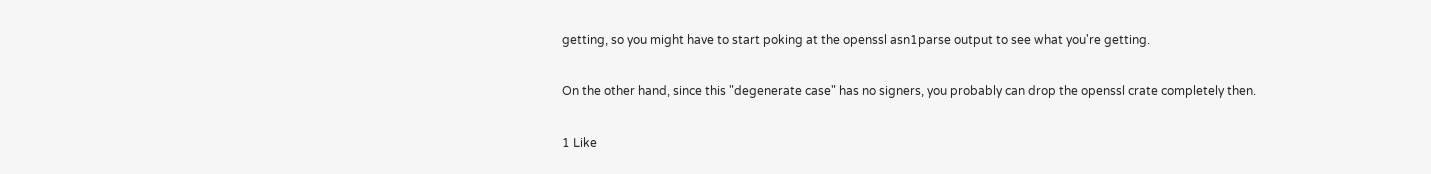getting, so you might have to start poking at the openssl asn1parse output to see what you're getting.

On the other hand, since this "degenerate case" has no signers, you probably can drop the openssl crate completely then.

1 Like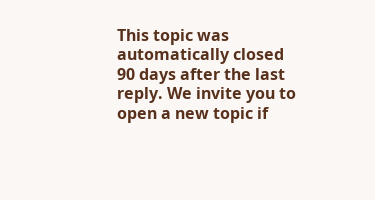This topic was automatically closed 90 days after the last reply. We invite you to open a new topic if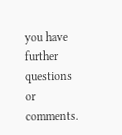you have further questions or comments.